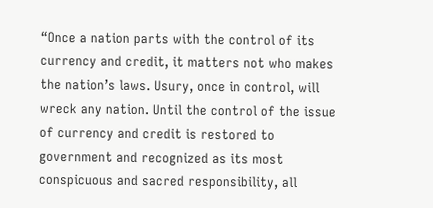“Once a nation parts with the control of its currency and credit, it matters not who makes the nation’s laws. Usury, once in control, will wreck any nation. Until the control of the issue of currency and credit is restored to government and recognized as its most conspicuous and sacred responsibility, all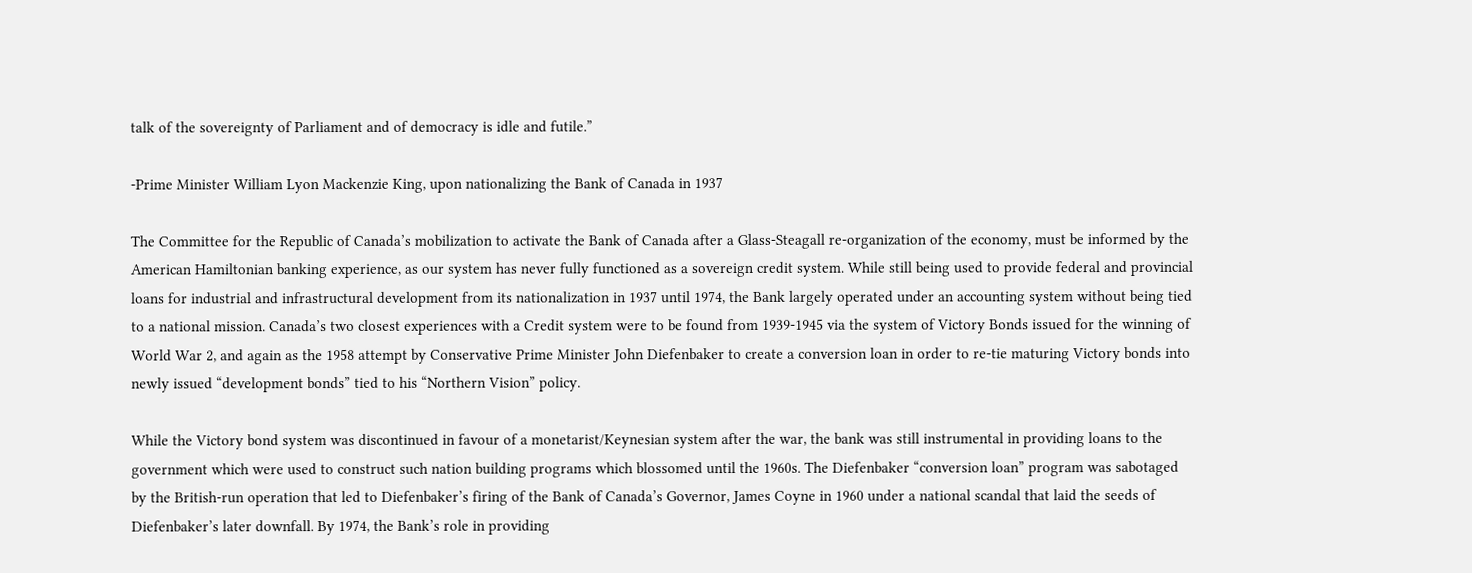talk of the sovereignty of Parliament and of democracy is idle and futile.”

-Prime Minister William Lyon Mackenzie King, upon nationalizing the Bank of Canada in 1937

The Committee for the Republic of Canada’s mobilization to activate the Bank of Canada after a Glass-Steagall re-organization of the economy, must be informed by the American Hamiltonian banking experience, as our system has never fully functioned as a sovereign credit system. While still being used to provide federal and provincial loans for industrial and infrastructural development from its nationalization in 1937 until 1974, the Bank largely operated under an accounting system without being tied to a national mission. Canada’s two closest experiences with a Credit system were to be found from 1939-1945 via the system of Victory Bonds issued for the winning of World War 2, and again as the 1958 attempt by Conservative Prime Minister John Diefenbaker to create a conversion loan in order to re-tie maturing Victory bonds into newly issued “development bonds” tied to his “Northern Vision” policy.

While the Victory bond system was discontinued in favour of a monetarist/Keynesian system after the war, the bank was still instrumental in providing loans to the government which were used to construct such nation building programs which blossomed until the 1960s. The Diefenbaker “conversion loan” program was sabotaged by the British-run operation that led to Diefenbaker’s firing of the Bank of Canada’s Governor, James Coyne in 1960 under a national scandal that laid the seeds of Diefenbaker’s later downfall. By 1974, the Bank’s role in providing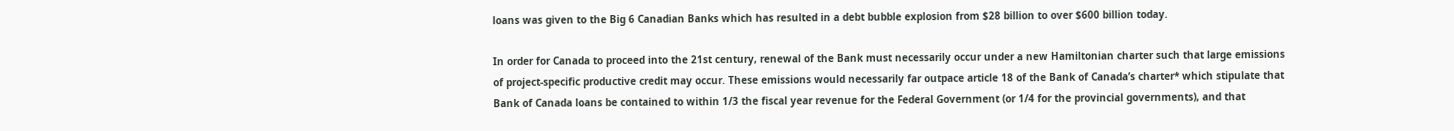loans was given to the Big 6 Canadian Banks which has resulted in a debt bubble explosion from $28 billion to over $600 billion today.

In order for Canada to proceed into the 21st century, renewal of the Bank must necessarily occur under a new Hamiltonian charter such that large emissions of project-specific productive credit may occur. These emissions would necessarily far outpace article 18 of the Bank of Canada’s charter* which stipulate that Bank of Canada loans be contained to within 1/3 the fiscal year revenue for the Federal Government (or 1/4 for the provincial governments), and that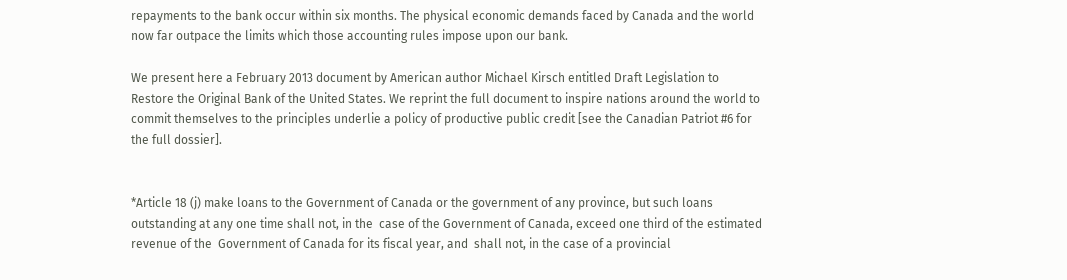repayments to the bank occur within six months. The physical economic demands faced by Canada and the world now far outpace the limits which those accounting rules impose upon our bank.

We present here a February 2013 document by American author Michael Kirsch entitled Draft Legislation to Restore the Original Bank of the United States. We reprint the full document to inspire nations around the world to commit themselves to the principles underlie a policy of productive public credit [see the Canadian Patriot #6 for the full dossier].


*Article 18 (j) make loans to the Government of Canada or the government of any province, but such loans outstanding at any one time shall not, in the  case of the Government of Canada, exceed one third of the estimated revenue of the  Government of Canada for its fiscal year, and  shall not, in the case of a provincial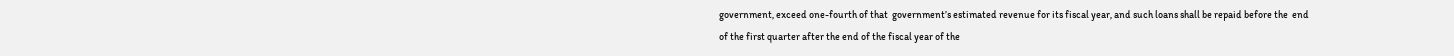government, exceed one-fourth of that  government’s estimated revenue for its fiscal year, and such loans shall be repaid before the  end of the first quarter after the end of the fiscal year of the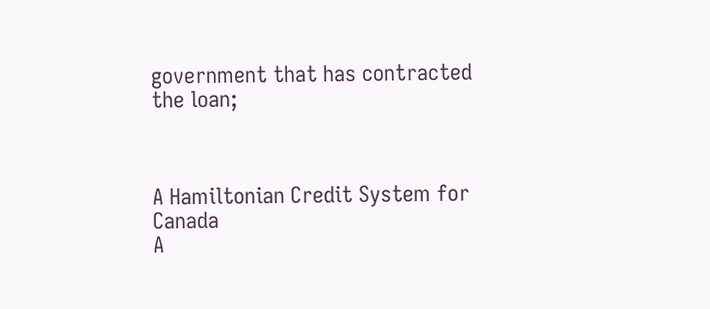government that has contracted the loan;



A Hamiltonian Credit System for Canada
A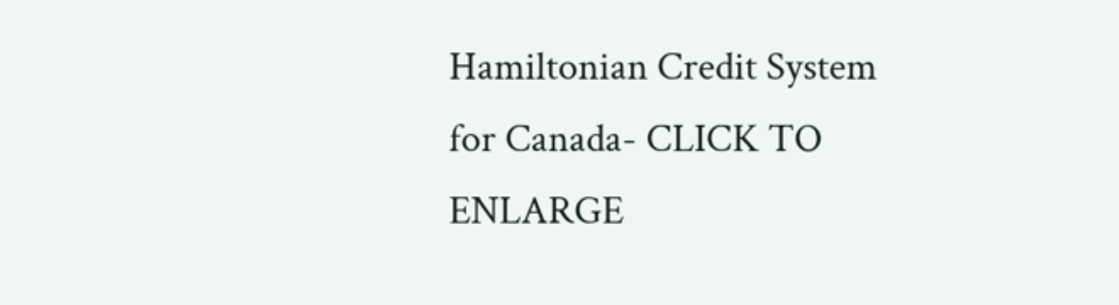Hamiltonian Credit System for Canada- CLICK TO ENLARGE